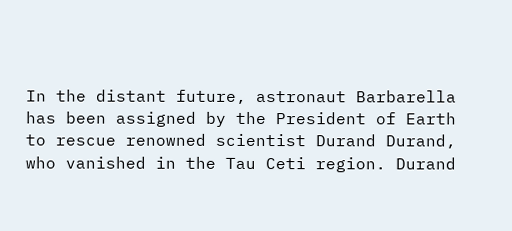In the distant future, astronaut Barbarella has been assigned by the President of Earth to rescue renowned scientist Durand Durand, who vanished in the Tau Ceti region. Durand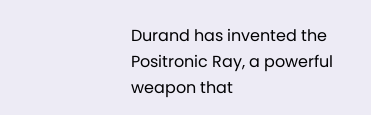Durand has invented the Positronic Ray, a powerful weapon that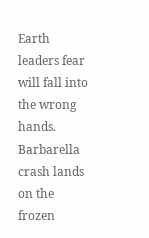Earth leaders fear will fall into the wrong hands. Barbarella crash lands on the frozen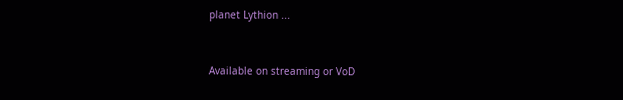planet Lythion ...



Available on streaming or VoD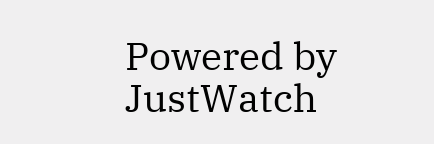Powered by JustWatch